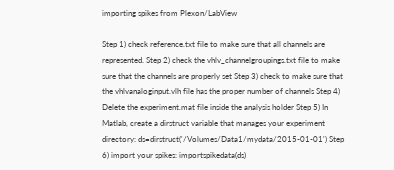importing spikes from Plexon/LabView

Step 1) check reference.txt file to make sure that all channels are represented. Step 2) check the vhlv_channelgroupings.txt file to make sure that the channels are properly set Step 3) check to make sure that the vhlvanaloginput.vlh file has the proper number of channels Step 4) Delete the experiment.mat file inside the analysis holder Step 5) In Matlab, create a dirstruct variable that manages your experiment directory: ds=dirstruct('/Volumes/Data1/mydata/2015-01-01') Step 6) import your spikes: importspikedata(ds)